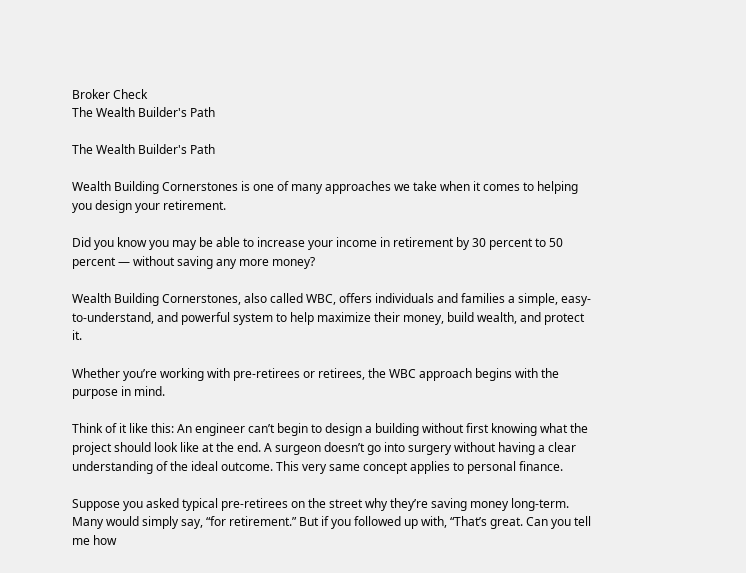Broker Check
The Wealth Builder's Path

The Wealth Builder's Path

Wealth Building Cornerstones is one of many approaches we take when it comes to helping you design your retirement.

Did you know you may be able to increase your income in retirement by 30 percent to 50 percent — without saving any more money?

Wealth Building Cornerstones, also called WBC, offers individuals and families a simple, easy-to-understand, and powerful system to help maximize their money, build wealth, and protect it.

Whether you’re working with pre-retirees or retirees, the WBC approach begins with the purpose in mind.

Think of it like this: An engineer can’t begin to design a building without first knowing what the project should look like at the end. A surgeon doesn’t go into surgery without having a clear understanding of the ideal outcome. This very same concept applies to personal finance.

Suppose you asked typical pre-retirees on the street why they’re saving money long-term. Many would simply say, “for retirement.” But if you followed up with, “That’s great. Can you tell me how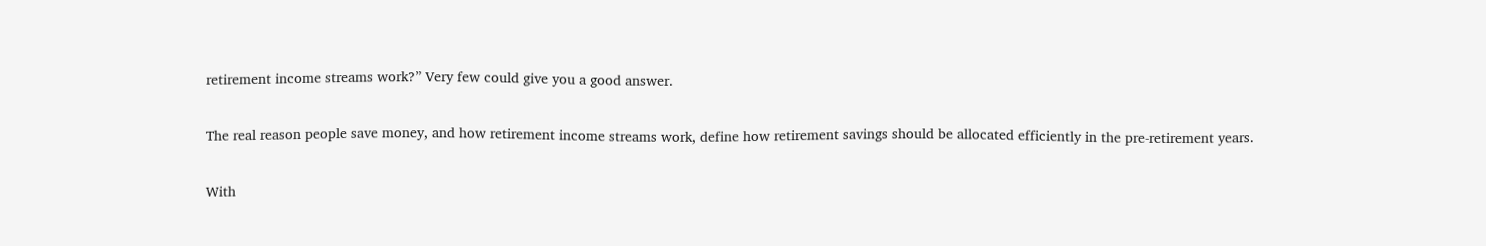retirement income streams work?” Very few could give you a good answer.

The real reason people save money, and how retirement income streams work, define how retirement savings should be allocated efficiently in the pre-retirement years.

With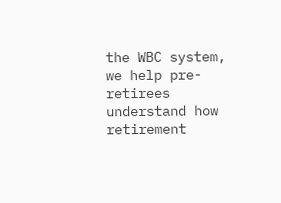the WBC system, we help pre-retirees understand how retirement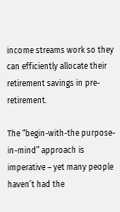income streams work so they can efficiently allocate their retirement savings in pre-retirement.

The “begin-with-the purpose-in-mind” approach is imperative – yet many people haven’t had the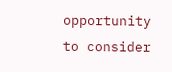opportunity to consider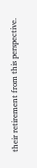their retirement from this perspective.